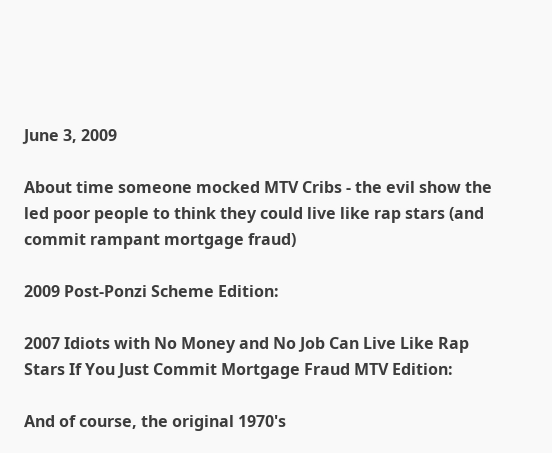June 3, 2009

About time someone mocked MTV Cribs - the evil show the led poor people to think they could live like rap stars (and commit rampant mortgage fraud)

2009 Post-Ponzi Scheme Edition:

2007 Idiots with No Money and No Job Can Live Like Rap Stars If You Just Commit Mortgage Fraud MTV Edition:

And of course, the original 1970's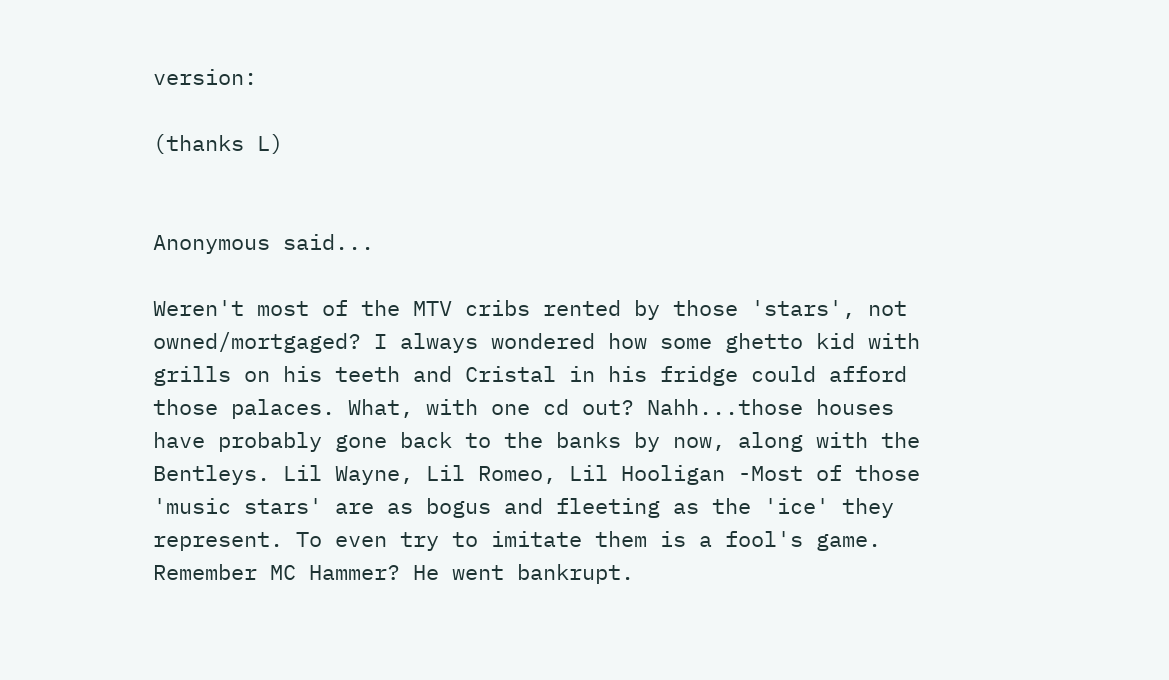version:

(thanks L)


Anonymous said...

Weren't most of the MTV cribs rented by those 'stars', not owned/mortgaged? I always wondered how some ghetto kid with grills on his teeth and Cristal in his fridge could afford those palaces. What, with one cd out? Nahh...those houses have probably gone back to the banks by now, along with the Bentleys. Lil Wayne, Lil Romeo, Lil Hooligan -Most of those 'music stars' are as bogus and fleeting as the 'ice' they represent. To even try to imitate them is a fool's game. Remember MC Hammer? He went bankrupt.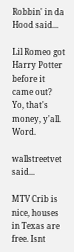Robbin' in da Hood said...

Lil Romeo got Harry Potter before it came out? Yo, that's money, y'all. Word.

wallstreetvet said...

MTV Crib is nice, houses in Texas are free. Isnt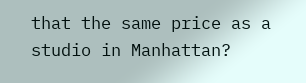that the same price as a studio in Manhattan?